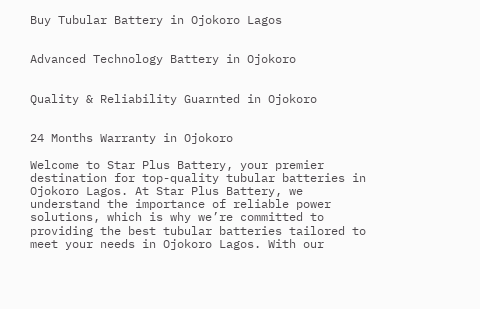Buy Tubular Battery in Ojokoro Lagos


Advanced Technology Battery in Ojokoro


Quality & Reliability Guarnted in Ojokoro


24 Months Warranty in Ojokoro

Welcome to Star Plus Battery, your premier destination for top-quality tubular batteries in Ojokoro Lagos. At Star Plus Battery, we understand the importance of reliable power solutions, which is why we’re committed to providing the best tubular batteries tailored to meet your needs in Ojokoro Lagos. With our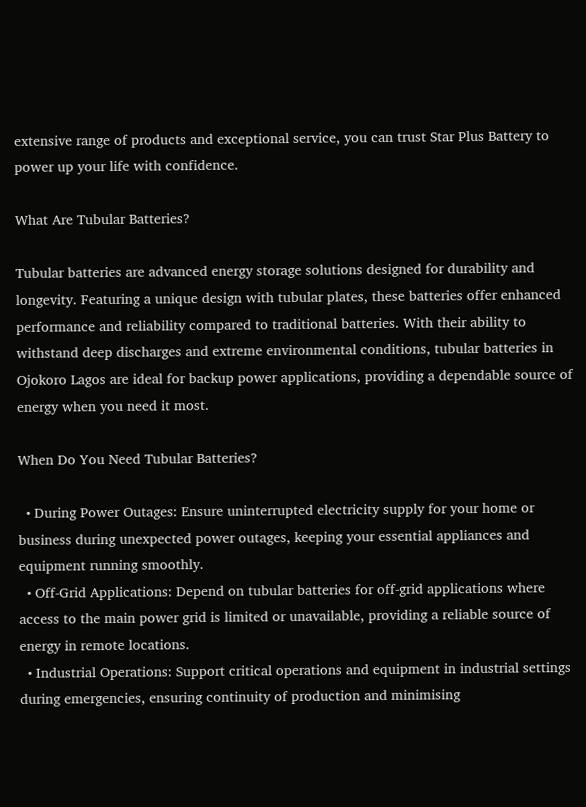extensive range of products and exceptional service, you can trust Star Plus Battery to power up your life with confidence.

What Are Tubular Batteries?

Tubular batteries are advanced energy storage solutions designed for durability and longevity. Featuring a unique design with tubular plates, these batteries offer enhanced performance and reliability compared to traditional batteries. With their ability to withstand deep discharges and extreme environmental conditions, tubular batteries in Ojokoro Lagos are ideal for backup power applications, providing a dependable source of energy when you need it most.

When Do You Need Tubular Batteries?

  • During Power Outages: Ensure uninterrupted electricity supply for your home or business during unexpected power outages, keeping your essential appliances and equipment running smoothly.
  • Off-Grid Applications: Depend on tubular batteries for off-grid applications where access to the main power grid is limited or unavailable, providing a reliable source of energy in remote locations.
  • Industrial Operations: Support critical operations and equipment in industrial settings during emergencies, ensuring continuity of production and minimising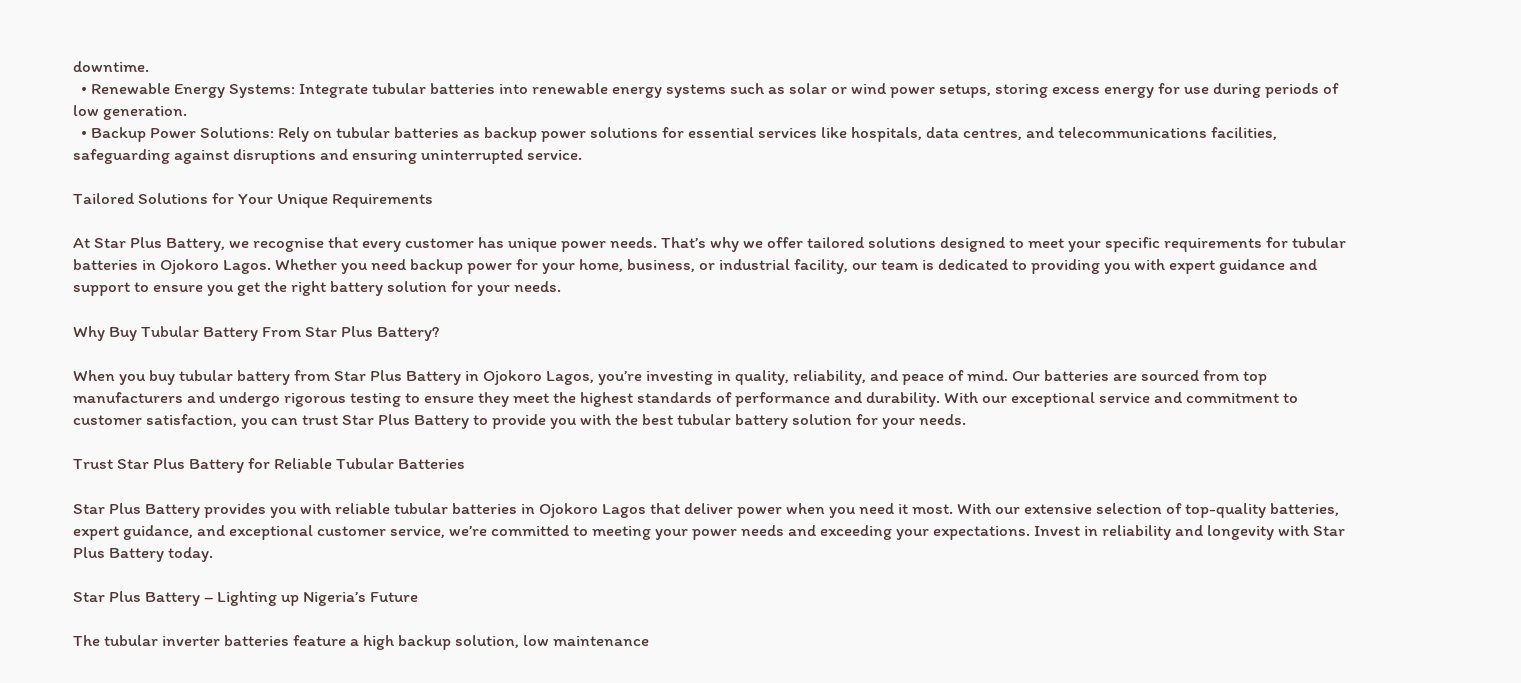downtime.
  • Renewable Energy Systems: Integrate tubular batteries into renewable energy systems such as solar or wind power setups, storing excess energy for use during periods of low generation.
  • Backup Power Solutions: Rely on tubular batteries as backup power solutions for essential services like hospitals, data centres, and telecommunications facilities, safeguarding against disruptions and ensuring uninterrupted service.

Tailored Solutions for Your Unique Requirements

At Star Plus Battery, we recognise that every customer has unique power needs. That’s why we offer tailored solutions designed to meet your specific requirements for tubular batteries in Ojokoro Lagos. Whether you need backup power for your home, business, or industrial facility, our team is dedicated to providing you with expert guidance and support to ensure you get the right battery solution for your needs.

Why Buy Tubular Battery From Star Plus Battery?

When you buy tubular battery from Star Plus Battery in Ojokoro Lagos, you’re investing in quality, reliability, and peace of mind. Our batteries are sourced from top manufacturers and undergo rigorous testing to ensure they meet the highest standards of performance and durability. With our exceptional service and commitment to customer satisfaction, you can trust Star Plus Battery to provide you with the best tubular battery solution for your needs.

Trust Star Plus Battery for Reliable Tubular Batteries

Star Plus Battery provides you with reliable tubular batteries in Ojokoro Lagos that deliver power when you need it most. With our extensive selection of top-quality batteries, expert guidance, and exceptional customer service, we’re committed to meeting your power needs and exceeding your expectations. Invest in reliability and longevity with Star Plus Battery today.

Star Plus Battery – Lighting up Nigeria’s Future

The tubular inverter batteries feature a high backup solution, low maintenance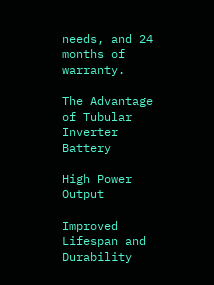needs, and 24 months of warranty.

The Advantage of Tubular Inverter Battery

High Power Output

Improved Lifespan and Durability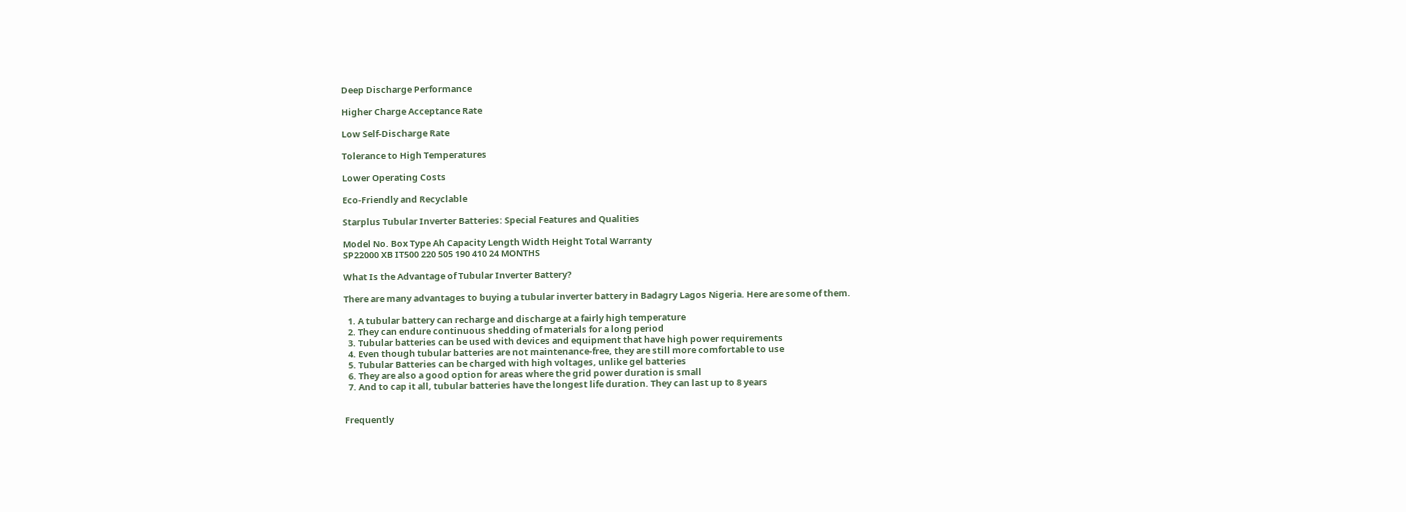Deep Discharge Performance

Higher Charge Acceptance Rate

Low Self-Discharge Rate

Tolerance to High Temperatures

Lower Operating Costs

Eco-Friendly and Recyclable

Starplus Tubular Inverter Batteries: Special Features and Qualities

Model No. Box Type Ah Capacity Length Width Height Total Warranty
SP22000 XB IT500 220 505 190 410 24 MONTHS

What Is the Advantage of Tubular Inverter Battery?

There are many advantages to buying a tubular inverter battery in Badagry Lagos Nigeria. Here are some of them.

  1. A tubular battery can recharge and discharge at a fairly high temperature
  2. They can endure continuous shedding of materials for a long period
  3. Tubular batteries can be used with devices and equipment that have high power requirements
  4. Even though tubular batteries are not maintenance-free, they are still more comfortable to use
  5. Tubular Batteries can be charged with high voltages, unlike gel batteries
  6. They are also a good option for areas where the grid power duration is small
  7. And to cap it all, tubular batteries have the longest life duration. They can last up to 8 years


Frequently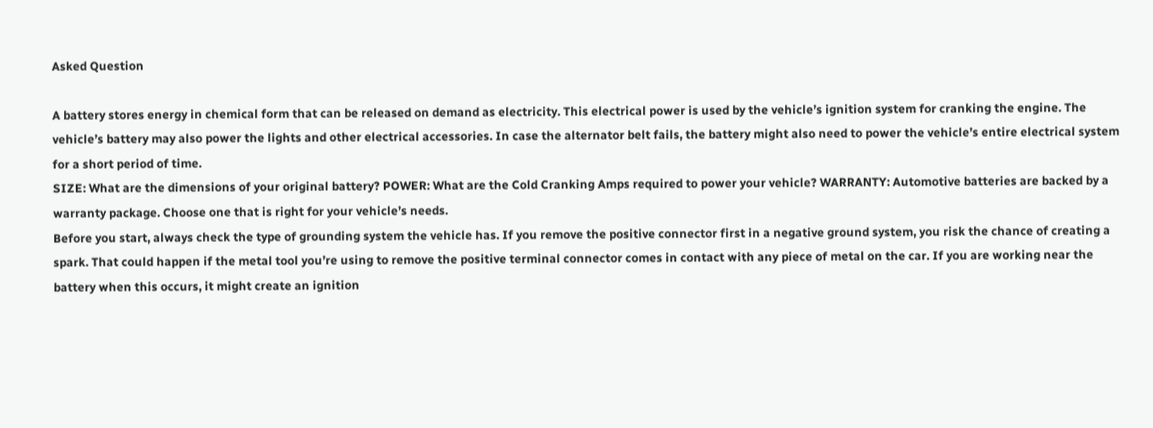Asked Question

A battery stores energy in chemical form that can be released on demand as electricity. This electrical power is used by the vehicle’s ignition system for cranking the engine. The vehicle’s battery may also power the lights and other electrical accessories. In case the alternator belt fails, the battery might also need to power the vehicle’s entire electrical system for a short period of time.
SIZE: What are the dimensions of your original battery? POWER: What are the Cold Cranking Amps required to power your vehicle? WARRANTY: Automotive batteries are backed by a warranty package. Choose one that is right for your vehicle’s needs.
Before you start, always check the type of grounding system the vehicle has. If you remove the positive connector first in a negative ground system, you risk the chance of creating a spark. That could happen if the metal tool you’re using to remove the positive terminal connector comes in contact with any piece of metal on the car. If you are working near the battery when this occurs, it might create an ignition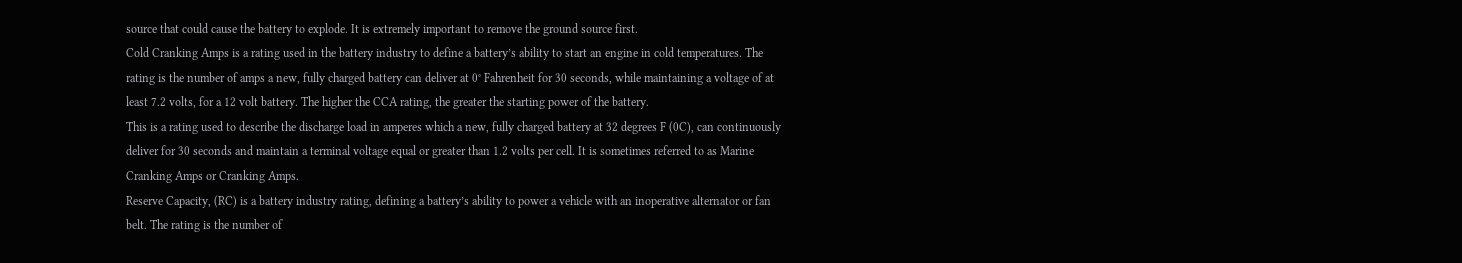source that could cause the battery to explode. It is extremely important to remove the ground source first.
Cold Cranking Amps is a rating used in the battery industry to define a battery’s ability to start an engine in cold temperatures. The rating is the number of amps a new, fully charged battery can deliver at 0° Fahrenheit for 30 seconds, while maintaining a voltage of at least 7.2 volts, for a 12 volt battery. The higher the CCA rating, the greater the starting power of the battery.
This is a rating used to describe the discharge load in amperes which a new, fully charged battery at 32 degrees F (0C), can continuously deliver for 30 seconds and maintain a terminal voltage equal or greater than 1.2 volts per cell. It is sometimes referred to as Marine Cranking Amps or Cranking Amps.
Reserve Capacity, (RC) is a battery industry rating, defining a battery’s ability to power a vehicle with an inoperative alternator or fan belt. The rating is the number of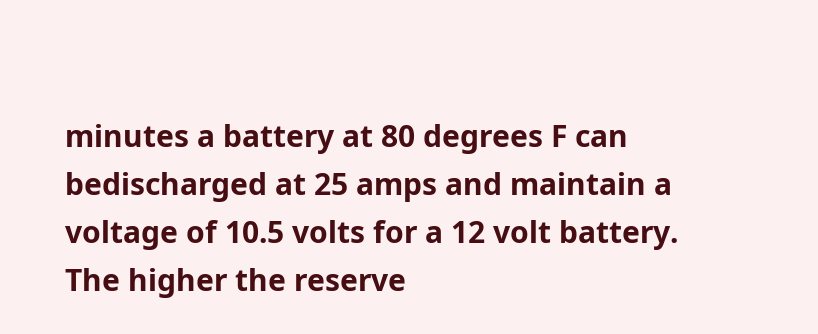minutes a battery at 80 degrees F can bedischarged at 25 amps and maintain a voltage of 10.5 volts for a 12 volt battery. The higher the reserve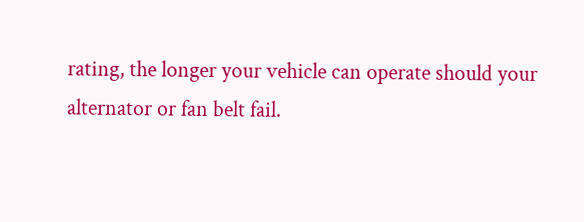rating, the longer your vehicle can operate should your alternator or fan belt fail.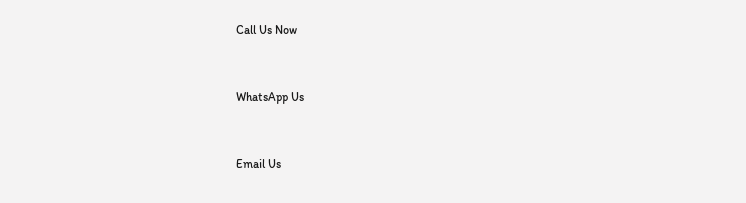Call Us Now


WhatsApp Us


Email Us